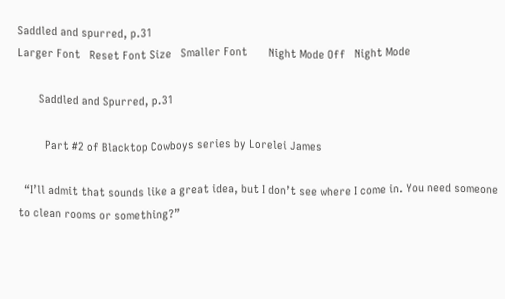Saddled and spurred, p.31
Larger Font   Reset Font Size   Smaller Font       Night Mode Off   Night Mode

       Saddled and Spurred, p.31

         Part #2 of Blacktop Cowboys series by Lorelei James

  “I’ll admit that sounds like a great idea, but I don’t see where I come in. You need someone to clean rooms or something?”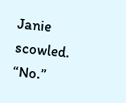Janie scowled. “No.”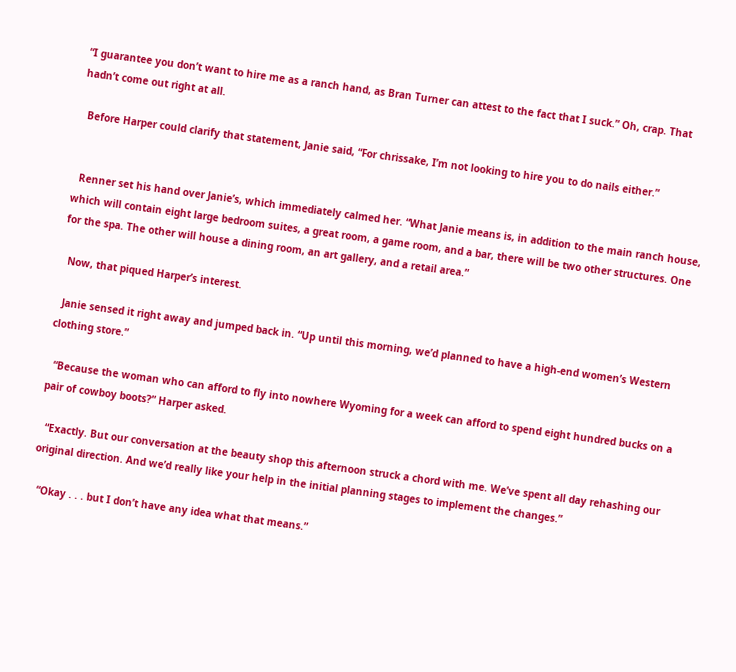“I guarantee you don’t want to hire me as a ranch hand, as Bran Turner can attest to the fact that I suck.” Oh, crap. That hadn’t come out right at all.

  Before Harper could clarify that statement, Janie said, “For chrissake, I’m not looking to hire you to do nails either.”


  Renner set his hand over Janie’s, which immediately calmed her. “What Janie means is, in addition to the main ranch house, which will contain eight large bedroom suites, a great room, a game room, and a bar, there will be two other structures. One for the spa. The other will house a dining room, an art gallery, and a retail area.”

  Now, that piqued Harper’s interest.

  Janie sensed it right away and jumped back in. “Up until this morning, we’d planned to have a high-end women’s Western clothing store.”

  “Because the woman who can afford to fly into nowhere Wyoming for a week can afford to spend eight hundred bucks on a pair of cowboy boots?” Harper asked.

  “Exactly. But our conversation at the beauty shop this afternoon struck a chord with me. We’ve spent all day rehashing our original direction. And we’d really like your help in the initial planning stages to implement the changes.”

  “Okay . . . but I don’t have any idea what that means.”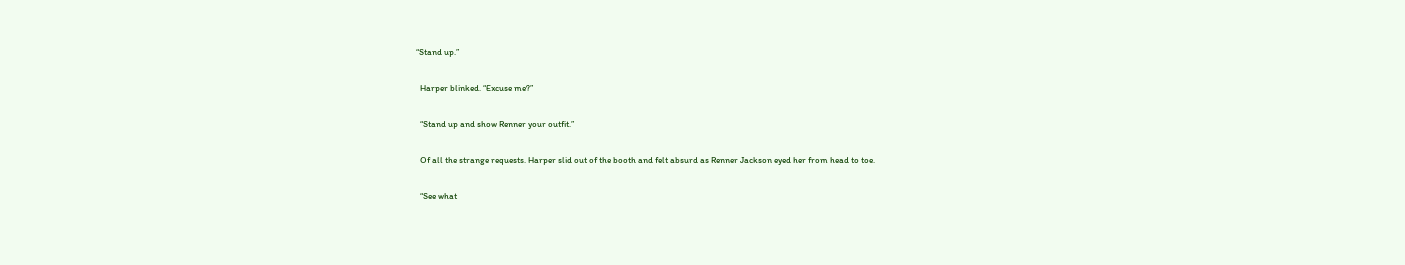“Stand up.”

  Harper blinked. “Excuse me?”

  “Stand up and show Renner your outfit.”

  Of all the strange requests. Harper slid out of the booth and felt absurd as Renner Jackson eyed her from head to toe.

  “See what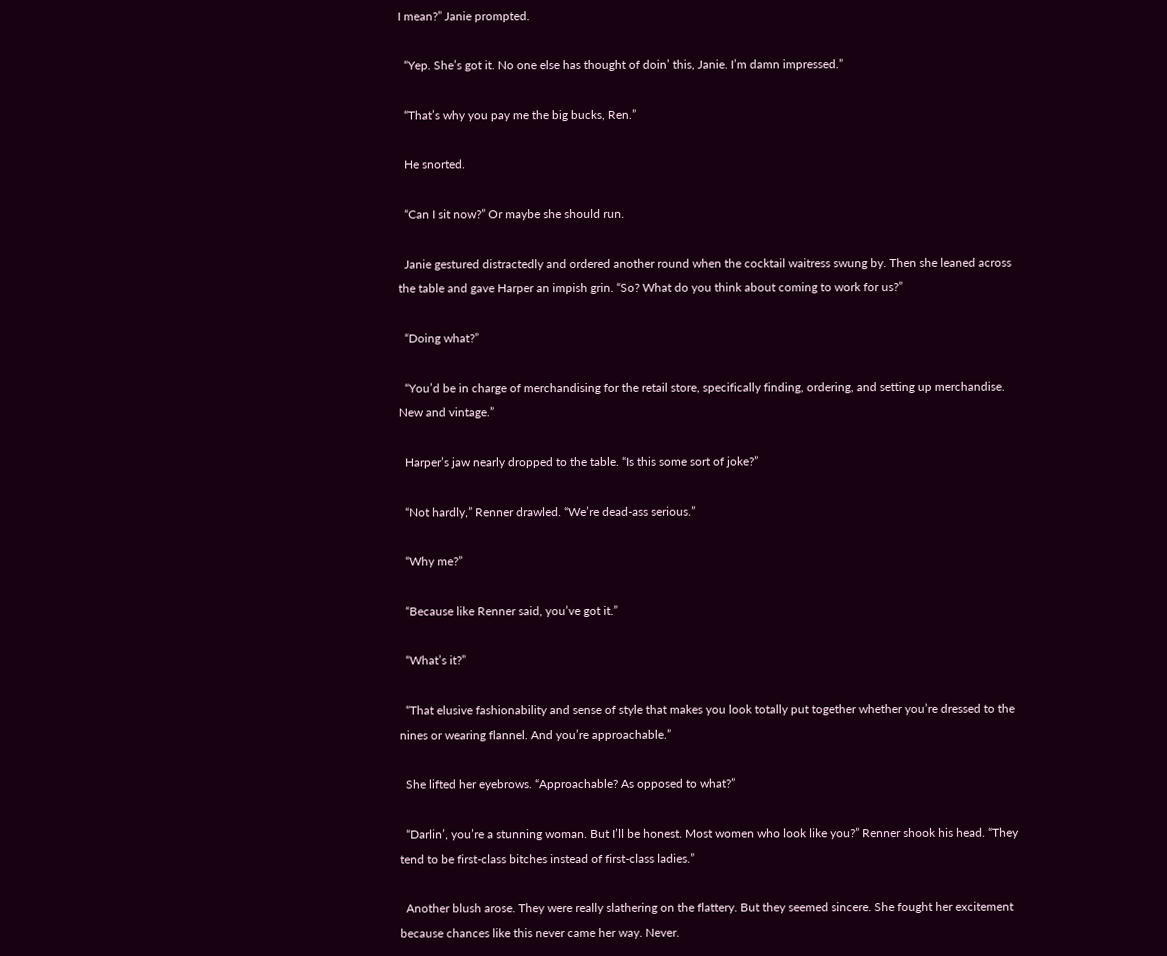I mean?” Janie prompted.

  “Yep. She’s got it. No one else has thought of doin’ this, Janie. I’m damn impressed.”

  “That’s why you pay me the big bucks, Ren.”

  He snorted.

  “Can I sit now?” Or maybe she should run.

  Janie gestured distractedly and ordered another round when the cocktail waitress swung by. Then she leaned across the table and gave Harper an impish grin. “So? What do you think about coming to work for us?”

  “Doing what?”

  “You’d be in charge of merchandising for the retail store, specifically finding, ordering, and setting up merchandise. New and vintage.”

  Harper’s jaw nearly dropped to the table. “Is this some sort of joke?”

  “Not hardly,” Renner drawled. “We’re dead-ass serious.”

  “Why me?”

  “Because like Renner said, you’ve got it.”

  “What’s it?”

  “That elusive fashionability and sense of style that makes you look totally put together whether you’re dressed to the nines or wearing flannel. And you’re approachable.”

  She lifted her eyebrows. “Approachable? As opposed to what?”

  “Darlin’, you’re a stunning woman. But I’ll be honest. Most women who look like you?” Renner shook his head. “They tend to be first-class bitches instead of first-class ladies.”

  Another blush arose. They were really slathering on the flattery. But they seemed sincere. She fought her excitement because chances like this never came her way. Never.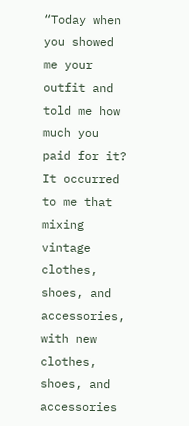“Today when you showed me your outfit and told me how much you paid for it? It occurred to me that mixing vintage clothes, shoes, and accessories, with new clothes, shoes, and accessories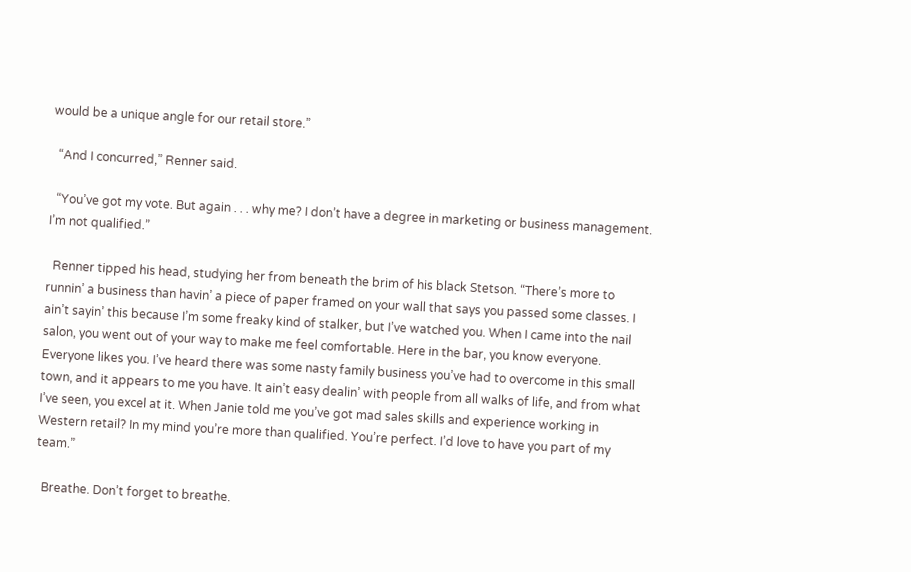would be a unique angle for our retail store.”

  “And I concurred,” Renner said.

  “You’ve got my vote. But again . . . why me? I don’t have a degree in marketing or business management. I’m not qualified.”

  Renner tipped his head, studying her from beneath the brim of his black Stetson. “There’s more to runnin’ a business than havin’ a piece of paper framed on your wall that says you passed some classes. I ain’t sayin’ this because I’m some freaky kind of stalker, but I’ve watched you. When I came into the nail salon, you went out of your way to make me feel comfortable. Here in the bar, you know everyone. Everyone likes you. I’ve heard there was some nasty family business you’ve had to overcome in this small town, and it appears to me you have. It ain’t easy dealin’ with people from all walks of life, and from what I’ve seen, you excel at it. When Janie told me you’ve got mad sales skills and experience working in Western retail? In my mind you’re more than qualified. You’re perfect. I’d love to have you part of my team.”

  Breathe. Don’t forget to breathe.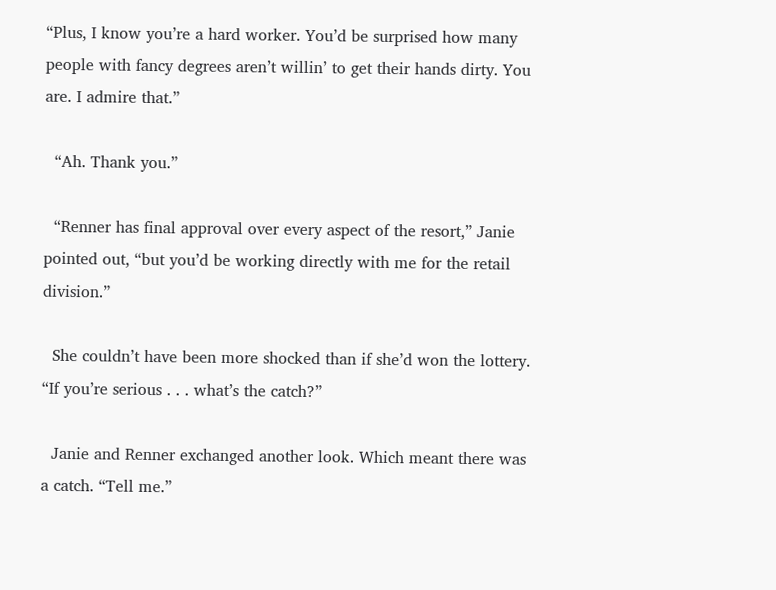“Plus, I know you’re a hard worker. You’d be surprised how many people with fancy degrees aren’t willin’ to get their hands dirty. You are. I admire that.”

  “Ah. Thank you.”

  “Renner has final approval over every aspect of the resort,” Janie pointed out, “but you’d be working directly with me for the retail division.”

  She couldn’t have been more shocked than if she’d won the lottery. “If you’re serious . . . what’s the catch?”

  Janie and Renner exchanged another look. Which meant there was a catch. “Tell me.”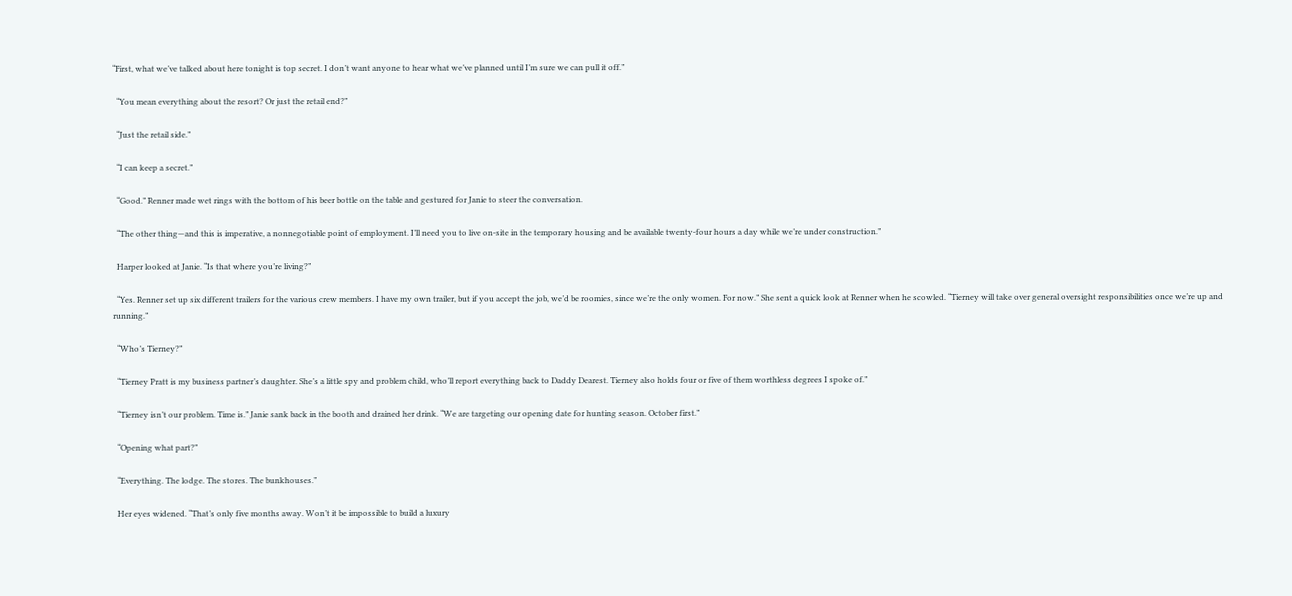“First, what we’ve talked about here tonight is top secret. I don’t want anyone to hear what we’ve planned until I’m sure we can pull it off.”

  “You mean everything about the resort? Or just the retail end?”

  “Just the retail side.”

  “I can keep a secret.”

  “Good.” Renner made wet rings with the bottom of his beer bottle on the table and gestured for Janie to steer the conversation.

  “The other thing—and this is imperative, a nonnegotiable point of employment. I’ll need you to live on-site in the temporary housing and be available twenty-four hours a day while we’re under construction.”

  Harper looked at Janie. “Is that where you’re living?”

  “Yes. Renner set up six different trailers for the various crew members. I have my own trailer, but if you accept the job, we’d be roomies, since we’re the only women. For now.” She sent a quick look at Renner when he scowled. “Tierney will take over general oversight responsibilities once we’re up and running.”

  “Who’s Tierney?”

  “Tierney Pratt is my business partner’s daughter. She’s a little spy and problem child, who’ll report everything back to Daddy Dearest. Tierney also holds four or five of them worthless degrees I spoke of.”

  “Tierney isn’t our problem. Time is.” Janie sank back in the booth and drained her drink. “We are targeting our opening date for hunting season. October first.”

  “Opening what part?”

  “Everything. The lodge. The stores. The bunkhouses.”

  Her eyes widened. “That’s only five months away. Won’t it be impossible to build a luxury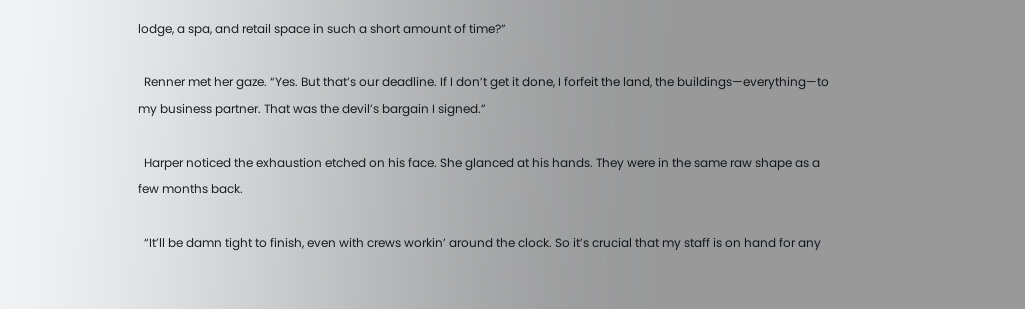lodge, a spa, and retail space in such a short amount of time?”

  Renner met her gaze. “Yes. But that’s our deadline. If I don’t get it done, I forfeit the land, the buildings—everything—to my business partner. That was the devil’s bargain I signed.”

  Harper noticed the exhaustion etched on his face. She glanced at his hands. They were in the same raw shape as a few months back.

  “It’ll be damn tight to finish, even with crews workin’ around the clock. So it’s crucial that my staff is on hand for any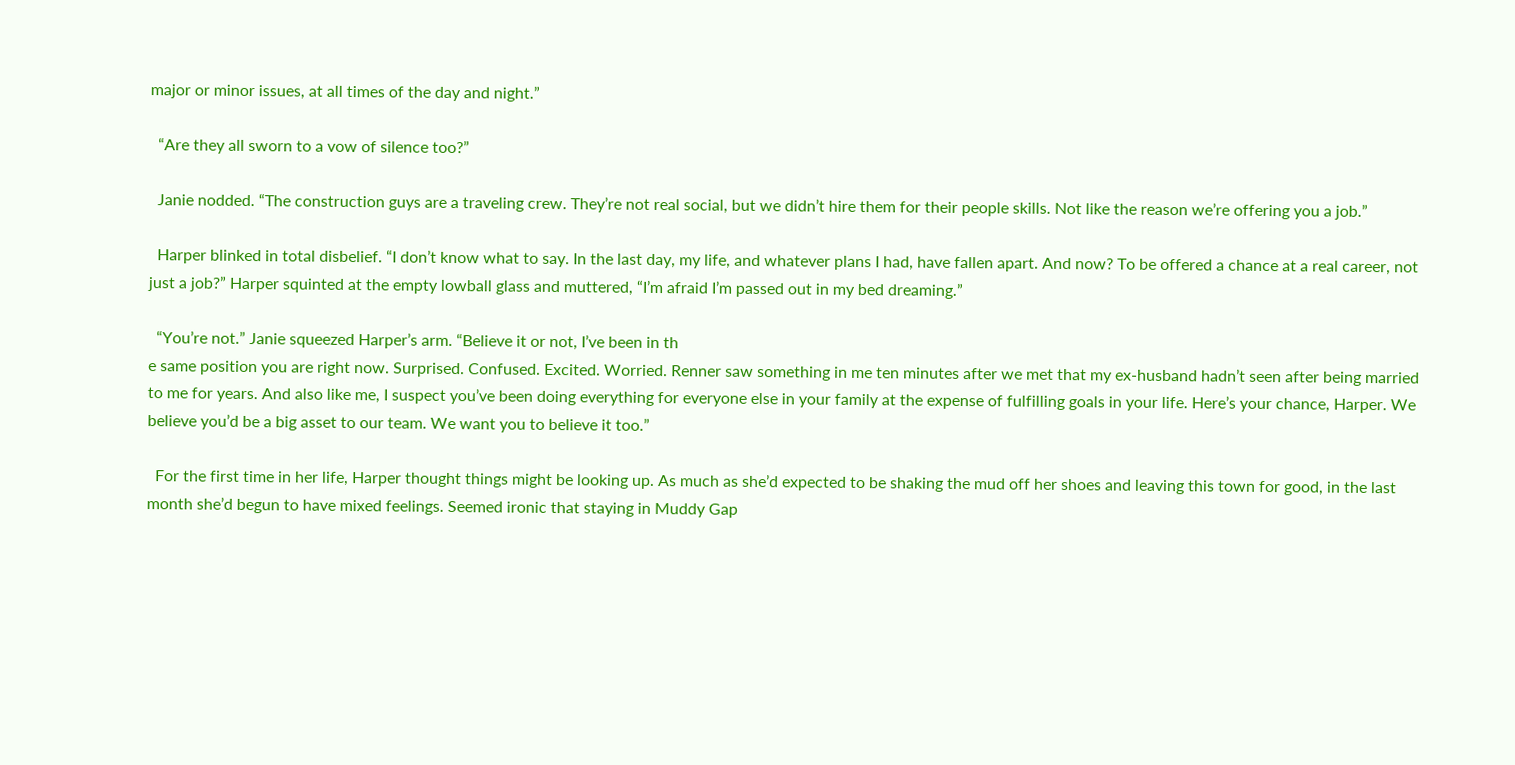major or minor issues, at all times of the day and night.”

  “Are they all sworn to a vow of silence too?”

  Janie nodded. “The construction guys are a traveling crew. They’re not real social, but we didn’t hire them for their people skills. Not like the reason we’re offering you a job.”

  Harper blinked in total disbelief. “I don’t know what to say. In the last day, my life, and whatever plans I had, have fallen apart. And now? To be offered a chance at a real career, not just a job?” Harper squinted at the empty lowball glass and muttered, “I’m afraid I’m passed out in my bed dreaming.”

  “You’re not.” Janie squeezed Harper’s arm. “Believe it or not, I’ve been in th
e same position you are right now. Surprised. Confused. Excited. Worried. Renner saw something in me ten minutes after we met that my ex-husband hadn’t seen after being married to me for years. And also like me, I suspect you’ve been doing everything for everyone else in your family at the expense of fulfilling goals in your life. Here’s your chance, Harper. We believe you’d be a big asset to our team. We want you to believe it too.”

  For the first time in her life, Harper thought things might be looking up. As much as she’d expected to be shaking the mud off her shoes and leaving this town for good, in the last month she’d begun to have mixed feelings. Seemed ironic that staying in Muddy Gap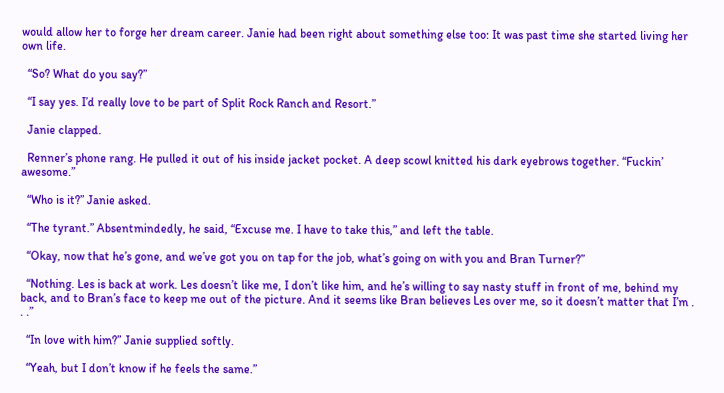would allow her to forge her dream career. Janie had been right about something else too: It was past time she started living her own life.

  “So? What do you say?”

  “I say yes. I’d really love to be part of Split Rock Ranch and Resort.”

  Janie clapped.

  Renner’s phone rang. He pulled it out of his inside jacket pocket. A deep scowl knitted his dark eyebrows together. “Fuckin’ awesome.”

  “Who is it?” Janie asked.

  “The tyrant.” Absentmindedly, he said, “Excuse me. I have to take this,” and left the table.

  “Okay, now that he’s gone, and we’ve got you on tap for the job, what’s going on with you and Bran Turner?”

  “Nothing. Les is back at work. Les doesn’t like me, I don’t like him, and he’s willing to say nasty stuff in front of me, behind my back, and to Bran’s face to keep me out of the picture. And it seems like Bran believes Les over me, so it doesn’t matter that I’m . . .”

  “In love with him?” Janie supplied softly.

  “Yeah, but I don’t know if he feels the same.”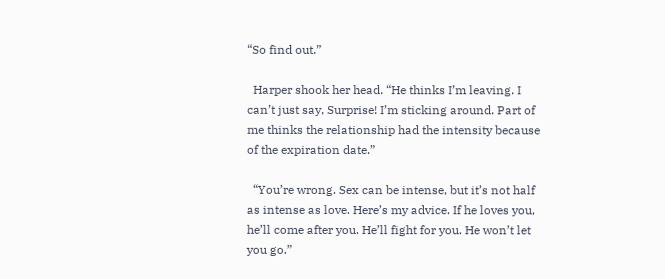“So find out.”

  Harper shook her head. “He thinks I’m leaving. I can’t just say, Surprise! I’m sticking around. Part of me thinks the relationship had the intensity because of the expiration date.”

  “You’re wrong. Sex can be intense, but it’s not half as intense as love. Here’s my advice. If he loves you, he’ll come after you. He’ll fight for you. He won’t let you go.”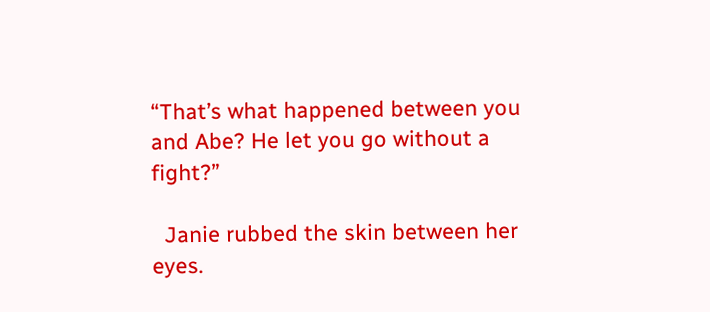“That’s what happened between you and Abe? He let you go without a fight?”

  Janie rubbed the skin between her eyes.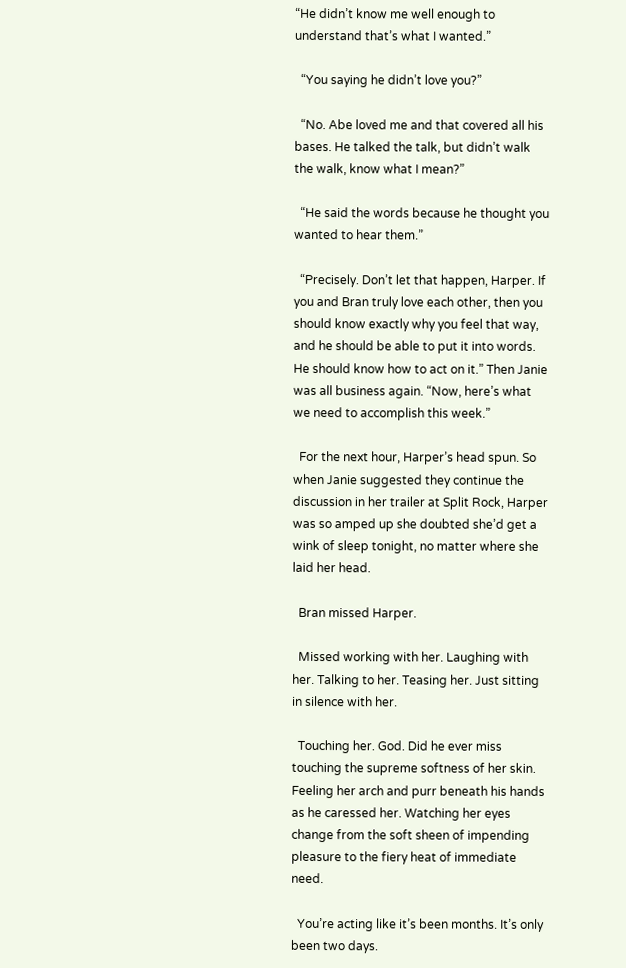“He didn’t know me well enough to understand that’s what I wanted.”

  “You saying he didn’t love you?”

  “No. Abe loved me and that covered all his bases. He talked the talk, but didn’t walk the walk, know what I mean?”

  “He said the words because he thought you wanted to hear them.”

  “Precisely. Don’t let that happen, Harper. If you and Bran truly love each other, then you should know exactly why you feel that way, and he should be able to put it into words. He should know how to act on it.” Then Janie was all business again. “Now, here’s what we need to accomplish this week.”

  For the next hour, Harper’s head spun. So when Janie suggested they continue the discussion in her trailer at Split Rock, Harper was so amped up she doubted she’d get a wink of sleep tonight, no matter where she laid her head.

  Bran missed Harper.

  Missed working with her. Laughing with her. Talking to her. Teasing her. Just sitting in silence with her.

  Touching her. God. Did he ever miss touching the supreme softness of her skin. Feeling her arch and purr beneath his hands as he caressed her. Watching her eyes change from the soft sheen of impending pleasure to the fiery heat of immediate need.

  You’re acting like it’s been months. It’s only been two days.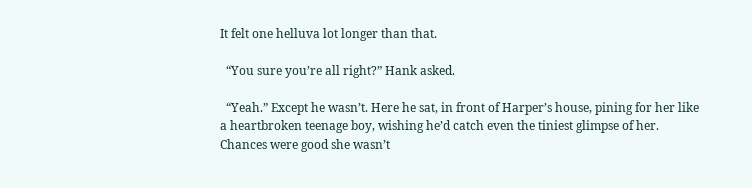It felt one helluva lot longer than that.

  “You sure you’re all right?” Hank asked.

  “Yeah.” Except he wasn’t. Here he sat, in front of Harper’s house, pining for her like a heartbroken teenage boy, wishing he’d catch even the tiniest glimpse of her. Chances were good she wasn’t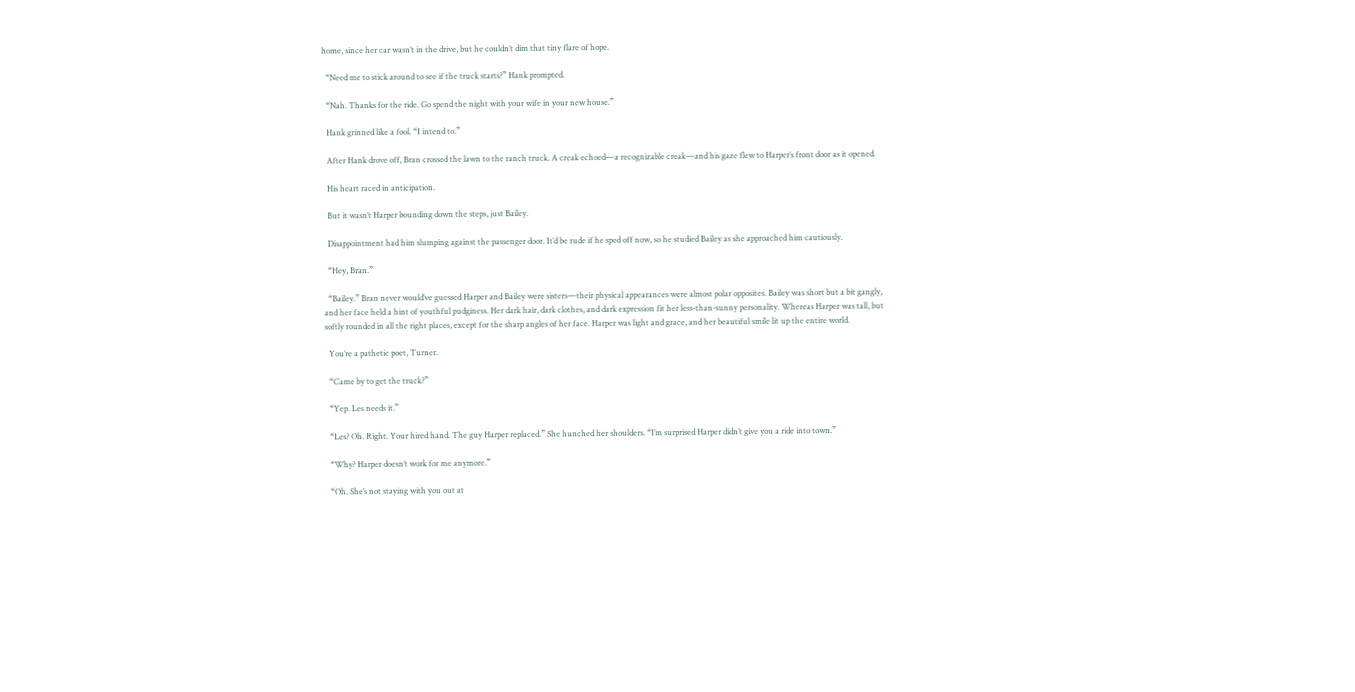home, since her car wasn’t in the drive, but he couldn’t dim that tiny flare of hope.

  “Need me to stick around to see if the truck starts?” Hank prompted.

  “Nah. Thanks for the ride. Go spend the night with your wife in your new house.”

  Hank grinned like a fool. “I intend to.”

  After Hank drove off, Bran crossed the lawn to the ranch truck. A creak echoed—a recognizable creak—and his gaze flew to Harper’s front door as it opened.

  His heart raced in anticipation.

  But it wasn’t Harper bounding down the steps, just Bailey.

  Disappointment had him slumping against the passenger door. It’d be rude if he sped off now, so he studied Bailey as she approached him cautiously.

  “Hey, Bran.”

  “Bailey.” Bran never would’ve guessed Harper and Bailey were sisters—their physical appearances were almost polar opposites. Bailey was short but a bit gangly, and her face held a hint of youthful pudginess. Her dark hair, dark clothes, and dark expression fit her less-than-sunny personality. Whereas Harper was tall, but softly rounded in all the right places, except for the sharp angles of her face. Harper was light and grace, and her beautiful smile lit up the entire world.

  You’re a pathetic poet, Turner.

  “Came by to get the truck?”

  “Yep. Les needs it.”

  “Les? Oh. Right. Your hired hand. The guy Harper replaced.” She hunched her shoulders. “I’m surprised Harper didn’t give you a ride into town.”

  “Why? Harper doesn’t work for me anymore.”

  “Oh. She’s not staying with you out at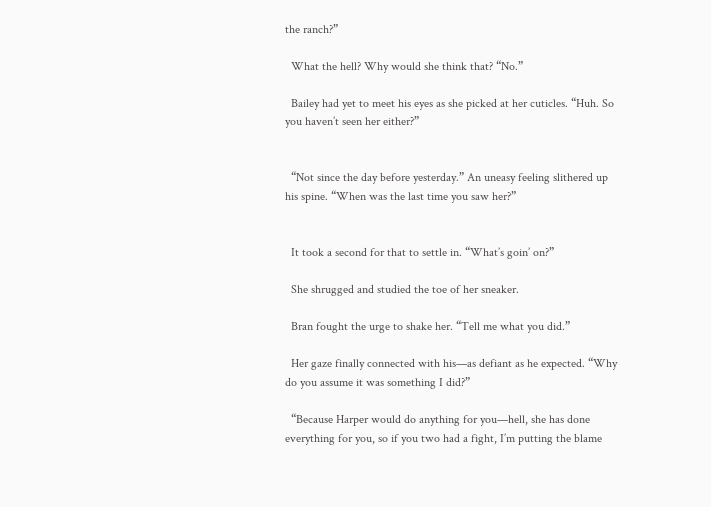the ranch?”

  What the hell? Why would she think that? “No.”

  Bailey had yet to meet his eyes as she picked at her cuticles. “Huh. So you haven’t seen her either?”


  “Not since the day before yesterday.” An uneasy feeling slithered up his spine. “When was the last time you saw her?”


  It took a second for that to settle in. “What’s goin’ on?”

  She shrugged and studied the toe of her sneaker.

  Bran fought the urge to shake her. “Tell me what you did.”

  Her gaze finally connected with his—as defiant as he expected. “Why do you assume it was something I did?”

  “Because Harper would do anything for you—hell, she has done everything for you, so if you two had a fight, I’m putting the blame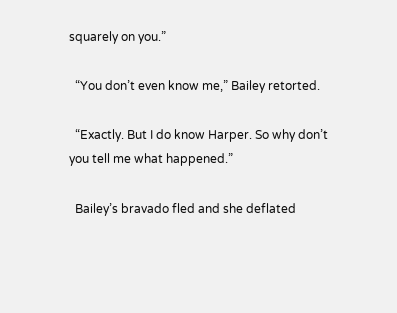squarely on you.”

  “You don’t even know me,” Bailey retorted.

  “Exactly. But I do know Harper. So why don’t you tell me what happened.”

  Bailey’s bravado fled and she deflated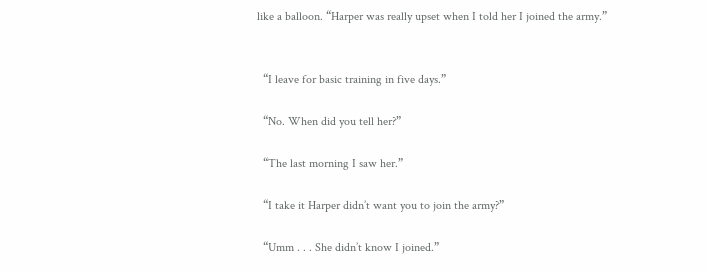like a balloon. “Harper was really upset when I told her I joined the army.”


  “I leave for basic training in five days.”

  “No. When did you tell her?”

  “The last morning I saw her.”

  “I take it Harper didn’t want you to join the army?”

  “Umm . . . She didn’t know I joined.”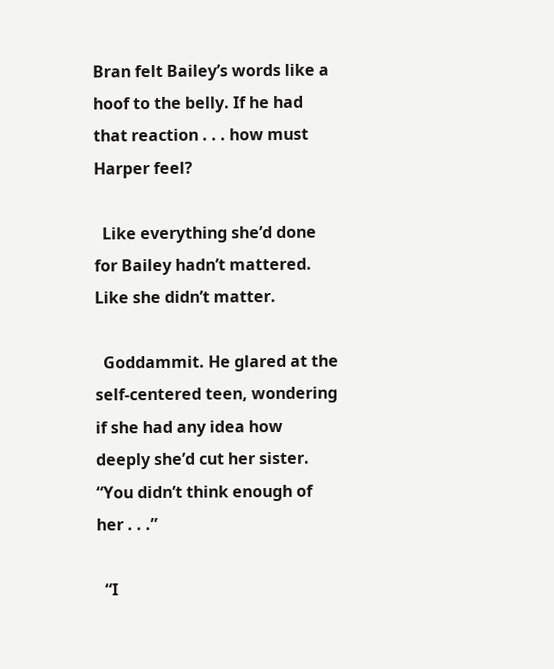Bran felt Bailey’s words like a hoof to the belly. If he had that reaction . . . how must Harper feel?

  Like everything she’d done for Bailey hadn’t mattered. Like she didn’t matter.

  Goddammit. He glared at the self-centered teen, wondering if she had any idea how deeply she’d cut her sister. “You didn’t think enough of her . . .”

  “I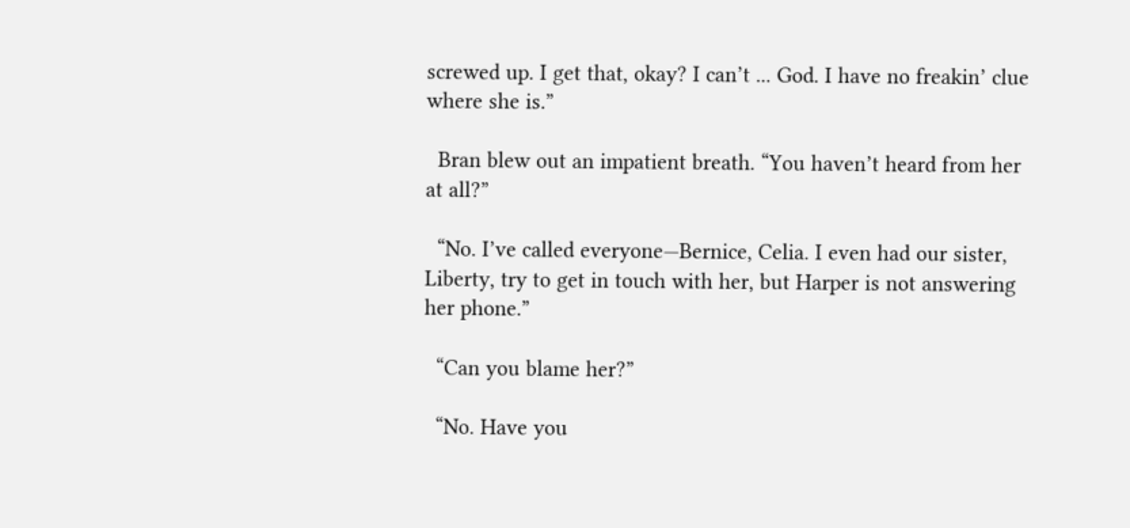screwed up. I get that, okay? I can’t ... God. I have no freakin’ clue where she is.”

  Bran blew out an impatient breath. “You haven’t heard from her at all?”

  “No. I’ve called everyone—Bernice, Celia. I even had our sister, Liberty, try to get in touch with her, but Harper is not answering her phone.”

  “Can you blame her?”

  “No. Have you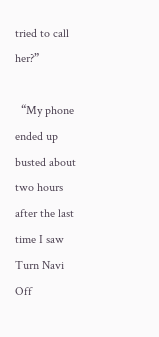tried to call her?”

  “My phone ended up busted about two hours after the last time I saw
Turn Navi Off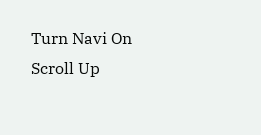Turn Navi On
Scroll Up